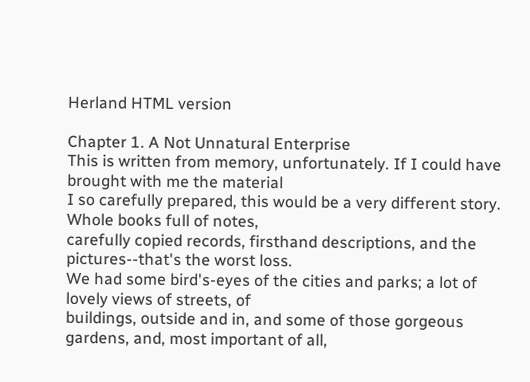Herland HTML version

Chapter 1. A Not Unnatural Enterprise
This is written from memory, unfortunately. If I could have brought with me the material
I so carefully prepared, this would be a very different story. Whole books full of notes,
carefully copied records, firsthand descriptions, and the pictures--that's the worst loss.
We had some bird's-eyes of the cities and parks; a lot of lovely views of streets, of
buildings, outside and in, and some of those gorgeous gardens, and, most important of all,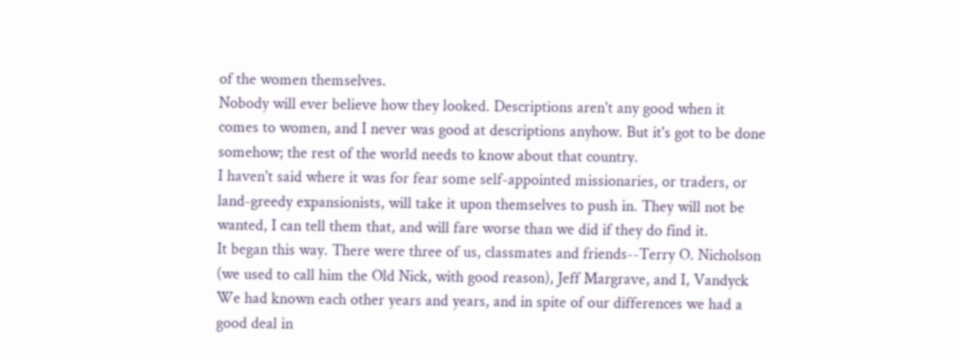of the women themselves.
Nobody will ever believe how they looked. Descriptions aren't any good when it
comes to women, and I never was good at descriptions anyhow. But it's got to be done
somehow; the rest of the world needs to know about that country.
I haven't said where it was for fear some self-appointed missionaries, or traders, or
land-greedy expansionists, will take it upon themselves to push in. They will not be
wanted, I can tell them that, and will fare worse than we did if they do find it.
It began this way. There were three of us, classmates and friends--Terry O. Nicholson
(we used to call him the Old Nick, with good reason), Jeff Margrave, and I, Vandyck
We had known each other years and years, and in spite of our differences we had a
good deal in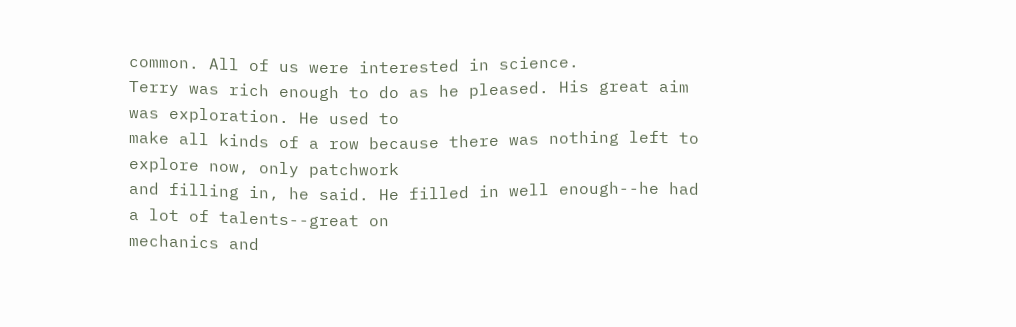common. All of us were interested in science.
Terry was rich enough to do as he pleased. His great aim was exploration. He used to
make all kinds of a row because there was nothing left to explore now, only patchwork
and filling in, he said. He filled in well enough--he had a lot of talents--great on
mechanics and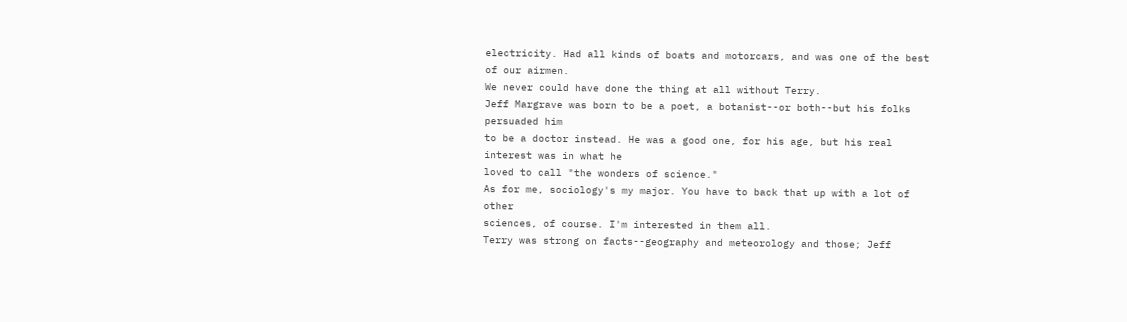electricity. Had all kinds of boats and motorcars, and was one of the best
of our airmen.
We never could have done the thing at all without Terry.
Jeff Margrave was born to be a poet, a botanist--or both--but his folks persuaded him
to be a doctor instead. He was a good one, for his age, but his real interest was in what he
loved to call "the wonders of science."
As for me, sociology's my major. You have to back that up with a lot of other
sciences, of course. I'm interested in them all.
Terry was strong on facts--geography and meteorology and those; Jeff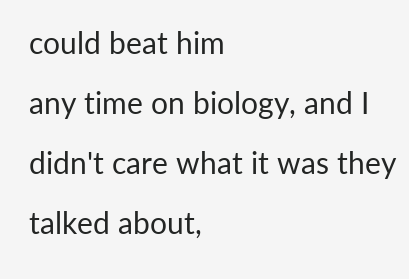could beat him
any time on biology, and I didn't care what it was they talked about,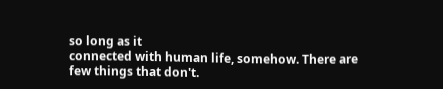so long as it
connected with human life, somehow. There are few things that don't.